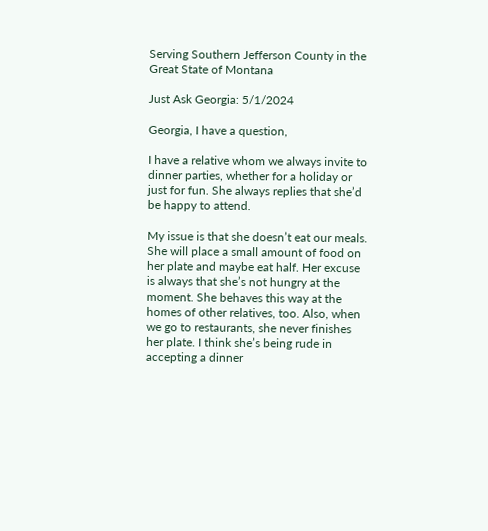Serving Southern Jefferson County in the Great State of Montana

Just Ask Georgia: 5/1/2024

Georgia, I have a question,

I have a relative whom we always invite to dinner parties, whether for a holiday or just for fun. She always replies that she’d be happy to attend.

My issue is that she doesn’t eat our meals. She will place a small amount of food on her plate and maybe eat half. Her excuse is always that she’s not hungry at the moment. She behaves this way at the homes of other relatives, too. Also, when we go to restaurants, she never finishes her plate. I think she’s being rude in accepting a dinner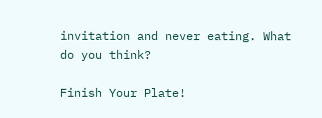invitation and never eating. What do you think?

Finish Your Plate!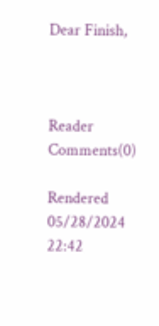Dear Finish,



Reader Comments(0)

Rendered 05/28/2024 22:42